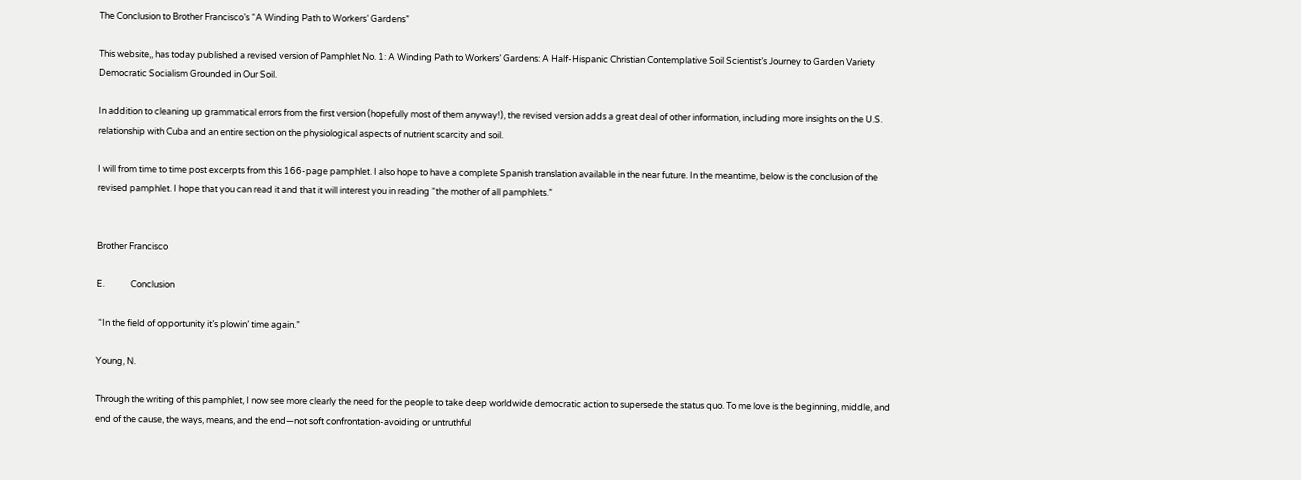The Conclusion to Brother Francisco’s “A Winding Path to Workers’ Gardens”

This website,, has today published a revised version of Pamphlet No. 1: A Winding Path to Workers’ Gardens: A Half-Hispanic Christian Contemplative Soil Scientist’s Journey to Garden Variety Democratic Socialism Grounded in Our Soil.

In addition to cleaning up grammatical errors from the first version (hopefully most of them anyway!), the revised version adds a great deal of other information, including more insights on the U.S. relationship with Cuba and an entire section on the physiological aspects of nutrient scarcity and soil.

I will from time to time post excerpts from this 166-page pamphlet. I also hope to have a complete Spanish translation available in the near future. In the meantime, below is the conclusion of the revised pamphlet. I hope that you can read it and that it will interest you in reading “the mother of all pamphlets.”


Brother Francisco

E.             Conclusion

 “In the field of opportunity it’s plowin’ time again.”

Young, N.

Through the writing of this pamphlet, I now see more clearly the need for the people to take deep worldwide democratic action to supersede the status quo. To me love is the beginning, middle, and end of the cause, the ways, means, and the end—not soft confrontation-avoiding or untruthful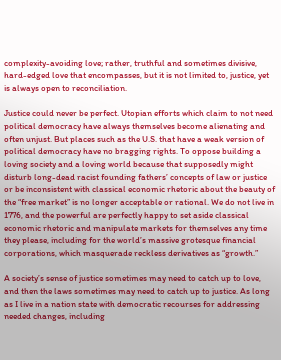complexity-avoiding love; rather, truthful and sometimes divisive, hard-edged love that encompasses, but it is not limited to, justice, yet is always open to reconciliation.

Justice could never be perfect. Utopian efforts which claim to not need political democracy have always themselves become alienating and often unjust. But places such as the U.S. that have a weak version of political democracy have no bragging rights. To oppose building a loving society and a loving world because that supposedly might disturb long-dead racist founding fathers’ concepts of law or justice or be inconsistent with classical economic rhetoric about the beauty of the “free market” is no longer acceptable or rational. We do not live in 1776, and the powerful are perfectly happy to set aside classical economic rhetoric and manipulate markets for themselves any time they please, including for the world’s massive grotesque financial corporations, which masquerade reckless derivatives as “growth.”

A society’s sense of justice sometimes may need to catch up to love, and then the laws sometimes may need to catch up to justice. As long as I live in a nation state with democratic recourses for addressing needed changes, including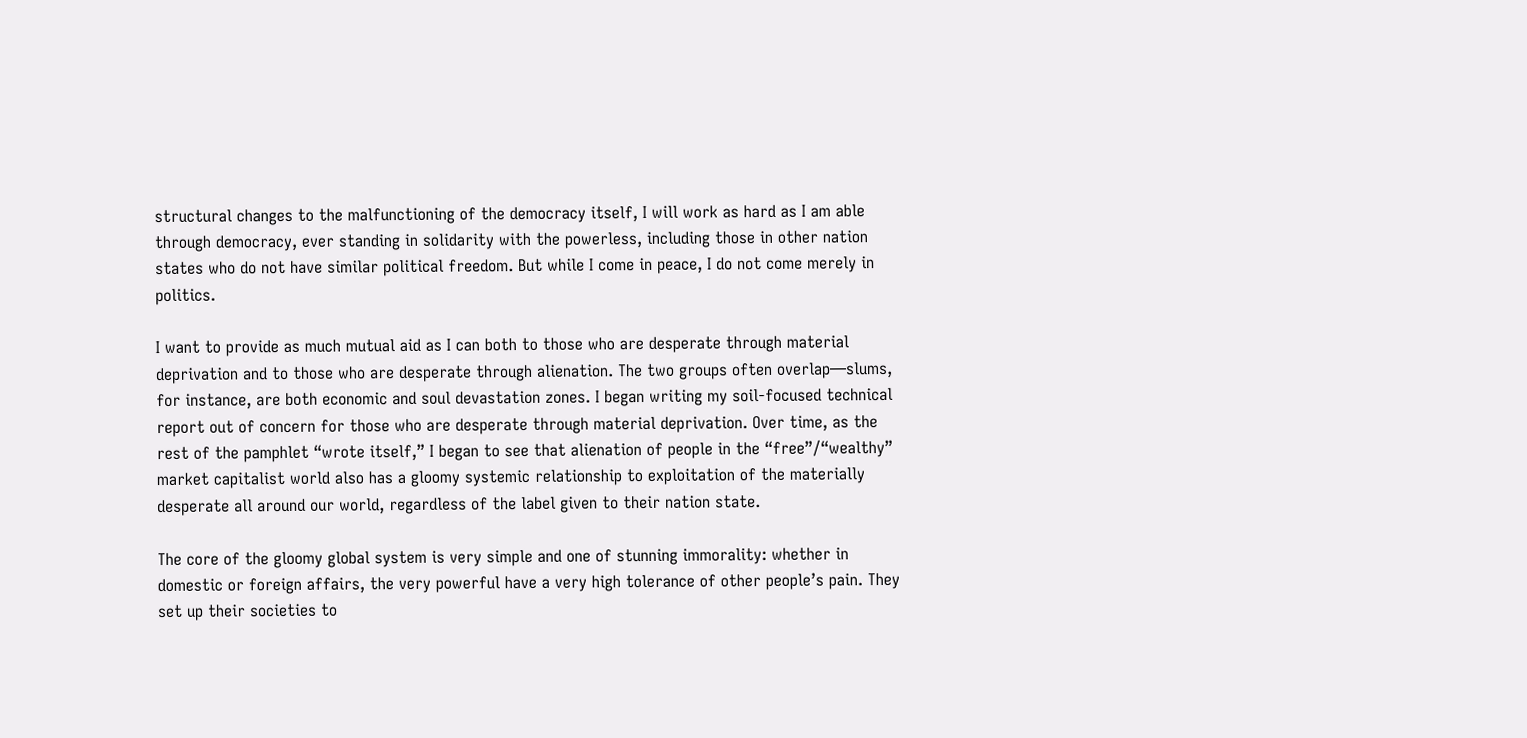structural changes to the malfunctioning of the democracy itself, I will work as hard as I am able through democracy, ever standing in solidarity with the powerless, including those in other nation states who do not have similar political freedom. But while I come in peace, I do not come merely in politics.

I want to provide as much mutual aid as I can both to those who are desperate through material deprivation and to those who are desperate through alienation. The two groups often overlap—slums, for instance, are both economic and soul devastation zones. I began writing my soil-focused technical report out of concern for those who are desperate through material deprivation. Over time, as the rest of the pamphlet “wrote itself,” I began to see that alienation of people in the “free”/“wealthy” market capitalist world also has a gloomy systemic relationship to exploitation of the materially desperate all around our world, regardless of the label given to their nation state.

The core of the gloomy global system is very simple and one of stunning immorality: whether in domestic or foreign affairs, the very powerful have a very high tolerance of other people’s pain. They set up their societies to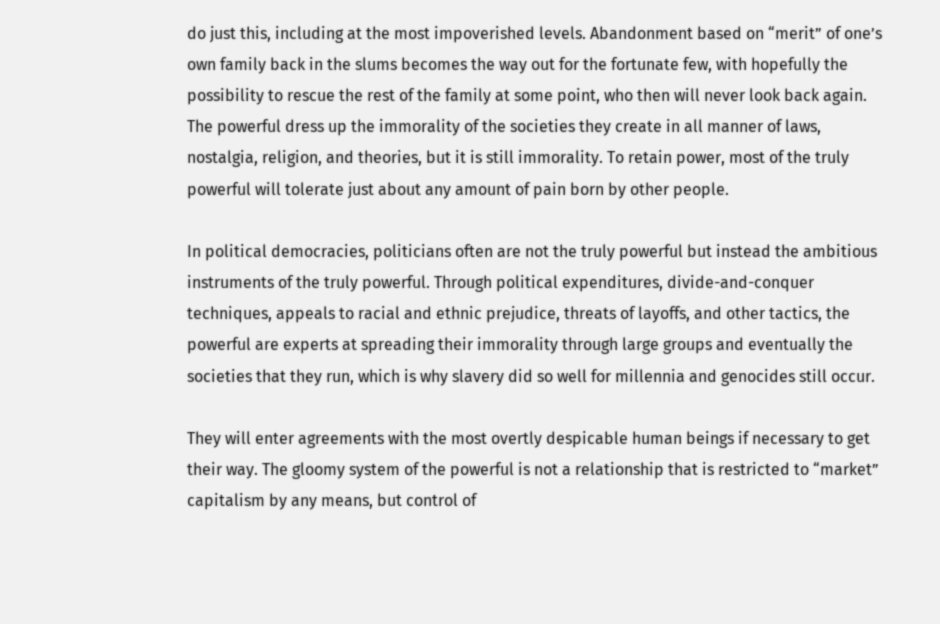do just this, including at the most impoverished levels. Abandonment based on “merit” of one’s own family back in the slums becomes the way out for the fortunate few, with hopefully the possibility to rescue the rest of the family at some point, who then will never look back again. The powerful dress up the immorality of the societies they create in all manner of laws, nostalgia, religion, and theories, but it is still immorality. To retain power, most of the truly powerful will tolerate just about any amount of pain born by other people.

In political democracies, politicians often are not the truly powerful but instead the ambitious instruments of the truly powerful. Through political expenditures, divide-and-conquer techniques, appeals to racial and ethnic prejudice, threats of layoffs, and other tactics, the powerful are experts at spreading their immorality through large groups and eventually the societies that they run, which is why slavery did so well for millennia and genocides still occur.

They will enter agreements with the most overtly despicable human beings if necessary to get their way. The gloomy system of the powerful is not a relationship that is restricted to “market” capitalism by any means, but control of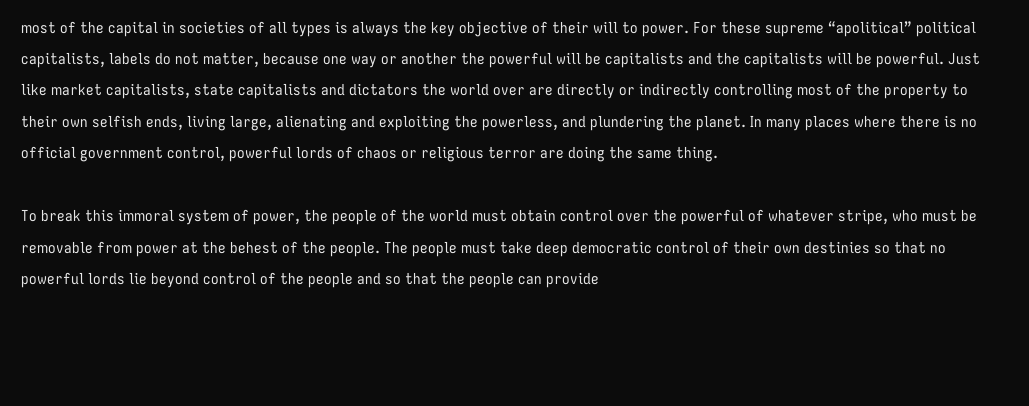most of the capital in societies of all types is always the key objective of their will to power. For these supreme “apolitical” political capitalists, labels do not matter, because one way or another the powerful will be capitalists and the capitalists will be powerful. Just like market capitalists, state capitalists and dictators the world over are directly or indirectly controlling most of the property to their own selfish ends, living large, alienating and exploiting the powerless, and plundering the planet. In many places where there is no official government control, powerful lords of chaos or religious terror are doing the same thing.

To break this immoral system of power, the people of the world must obtain control over the powerful of whatever stripe, who must be removable from power at the behest of the people. The people must take deep democratic control of their own destinies so that no powerful lords lie beyond control of the people and so that the people can provide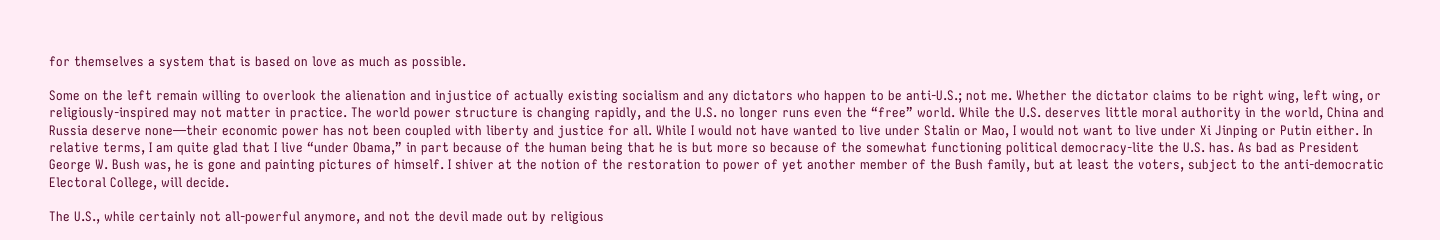for themselves a system that is based on love as much as possible.

Some on the left remain willing to overlook the alienation and injustice of actually existing socialism and any dictators who happen to be anti-U.S.; not me. Whether the dictator claims to be right wing, left wing, or religiously-inspired may not matter in practice. The world power structure is changing rapidly, and the U.S. no longer runs even the “free” world. While the U.S. deserves little moral authority in the world, China and Russia deserve none—their economic power has not been coupled with liberty and justice for all. While I would not have wanted to live under Stalin or Mao, I would not want to live under Xi Jinping or Putin either. In relative terms, I am quite glad that I live “under Obama,” in part because of the human being that he is but more so because of the somewhat functioning political democracy-lite the U.S. has. As bad as President George W. Bush was, he is gone and painting pictures of himself. I shiver at the notion of the restoration to power of yet another member of the Bush family, but at least the voters, subject to the anti-democratic Electoral College, will decide.

The U.S., while certainly not all-powerful anymore, and not the devil made out by religious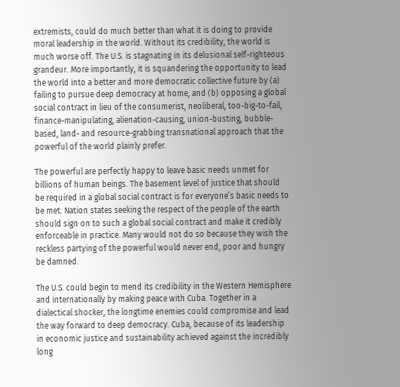extremists, could do much better than what it is doing to provide moral leadership in the world. Without its credibility, the world is much worse off. The U.S. is stagnating in its delusional self-righteous grandeur. More importantly, it is squandering the opportunity to lead the world into a better and more democratic collective future by (a) failing to pursue deep democracy at home, and (b) opposing a global social contract in lieu of the consumerist, neoliberal, too-big-to-fail, finance-manipulating, alienation-causing, union-busting, bubble-based, land- and resource-grabbing transnational approach that the powerful of the world plainly prefer.

The powerful are perfectly happy to leave basic needs unmet for billions of human beings. The basement level of justice that should be required in a global social contract is for everyone’s basic needs to be met. Nation states seeking the respect of the people of the earth should sign on to such a global social contract and make it credibly enforceable in practice. Many would not do so because they wish the reckless partying of the powerful would never end, poor and hungry be damned.

The U.S. could begin to mend its credibility in the Western Hemisphere and internationally by making peace with Cuba. Together in a dialectical shocker, the longtime enemies could compromise and lead the way forward to deep democracy. Cuba, because of its leadership in economic justice and sustainability achieved against the incredibly long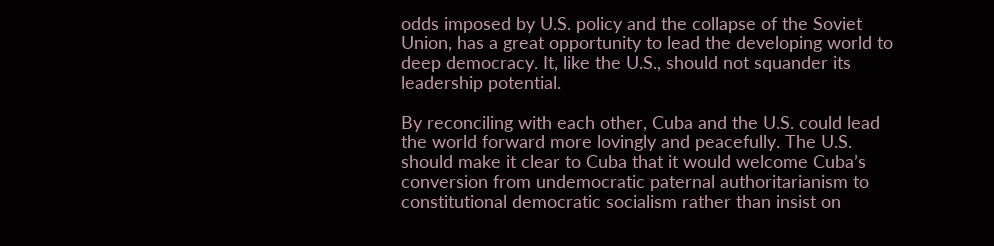odds imposed by U.S. policy and the collapse of the Soviet Union, has a great opportunity to lead the developing world to deep democracy. It, like the U.S., should not squander its leadership potential.

By reconciling with each other, Cuba and the U.S. could lead the world forward more lovingly and peacefully. The U.S. should make it clear to Cuba that it would welcome Cuba’s conversion from undemocratic paternal authoritarianism to constitutional democratic socialism rather than insist on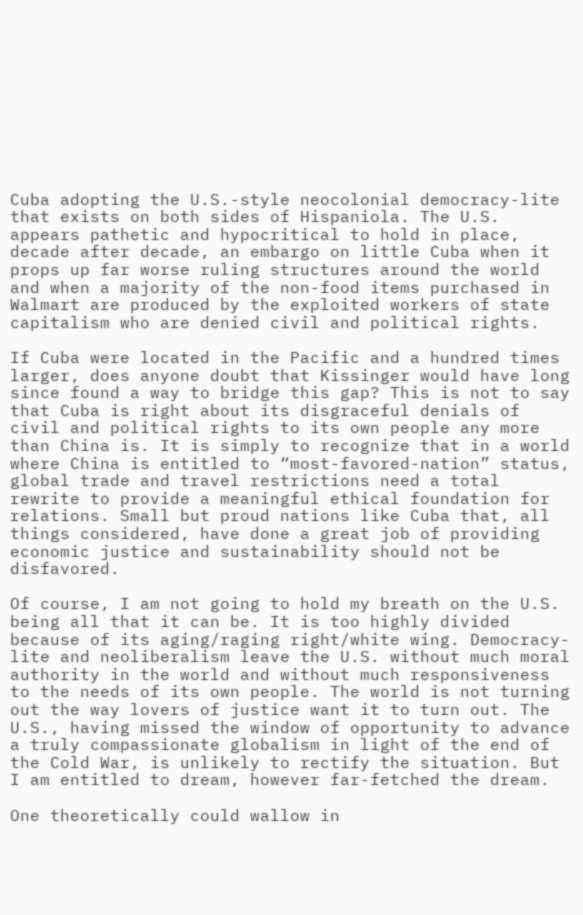Cuba adopting the U.S.-style neocolonial democracy-lite that exists on both sides of Hispaniola. The U.S. appears pathetic and hypocritical to hold in place, decade after decade, an embargo on little Cuba when it props up far worse ruling structures around the world and when a majority of the non-food items purchased in Walmart are produced by the exploited workers of state capitalism who are denied civil and political rights.

If Cuba were located in the Pacific and a hundred times larger, does anyone doubt that Kissinger would have long since found a way to bridge this gap? This is not to say that Cuba is right about its disgraceful denials of civil and political rights to its own people any more than China is. It is simply to recognize that in a world where China is entitled to “most-favored-nation” status, global trade and travel restrictions need a total rewrite to provide a meaningful ethical foundation for relations. Small but proud nations like Cuba that, all things considered, have done a great job of providing economic justice and sustainability should not be disfavored.

Of course, I am not going to hold my breath on the U.S. being all that it can be. It is too highly divided because of its aging/raging right/white wing. Democracy-lite and neoliberalism leave the U.S. without much moral authority in the world and without much responsiveness to the needs of its own people. The world is not turning out the way lovers of justice want it to turn out. The U.S., having missed the window of opportunity to advance a truly compassionate globalism in light of the end of the Cold War, is unlikely to rectify the situation. But I am entitled to dream, however far-fetched the dream.

One theoretically could wallow in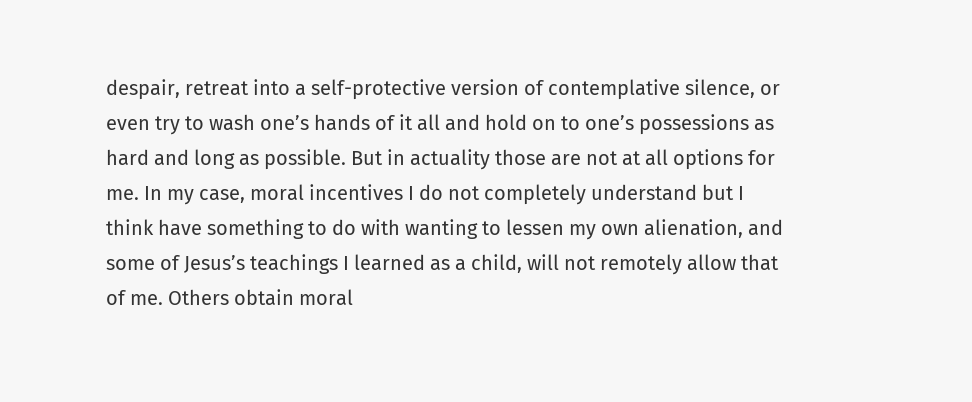despair, retreat into a self-protective version of contemplative silence, or even try to wash one’s hands of it all and hold on to one’s possessions as hard and long as possible. But in actuality those are not at all options for me. In my case, moral incentives I do not completely understand but I think have something to do with wanting to lessen my own alienation, and some of Jesus’s teachings I learned as a child, will not remotely allow that of me. Others obtain moral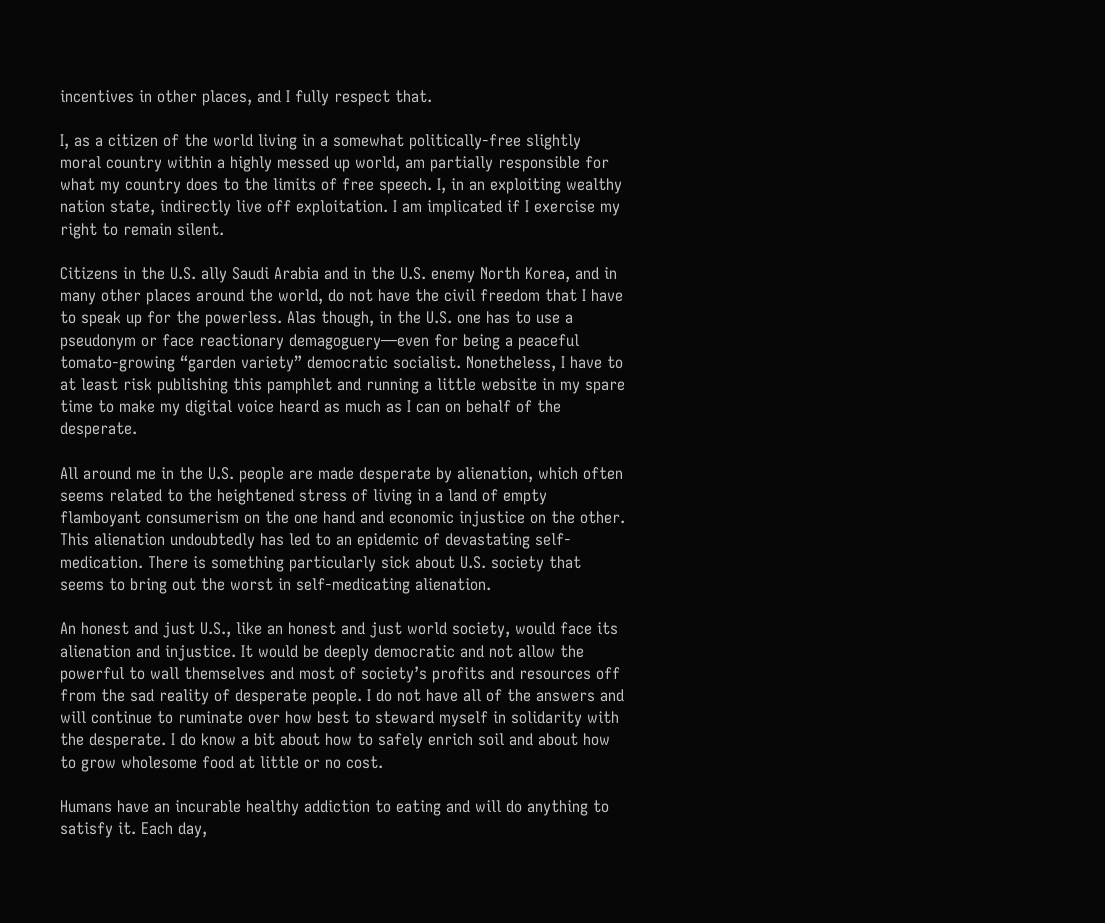incentives in other places, and I fully respect that.

I, as a citizen of the world living in a somewhat politically-free slightly moral country within a highly messed up world, am partially responsible for what my country does to the limits of free speech. I, in an exploiting wealthy nation state, indirectly live off exploitation. I am implicated if I exercise my right to remain silent.

Citizens in the U.S. ally Saudi Arabia and in the U.S. enemy North Korea, and in many other places around the world, do not have the civil freedom that I have to speak up for the powerless. Alas though, in the U.S. one has to use a pseudonym or face reactionary demagoguery—even for being a peaceful tomato-growing “garden variety” democratic socialist. Nonetheless, I have to at least risk publishing this pamphlet and running a little website in my spare time to make my digital voice heard as much as I can on behalf of the desperate.

All around me in the U.S. people are made desperate by alienation, which often seems related to the heightened stress of living in a land of empty flamboyant consumerism on the one hand and economic injustice on the other. This alienation undoubtedly has led to an epidemic of devastating self-medication. There is something particularly sick about U.S. society that seems to bring out the worst in self-medicating alienation.

An honest and just U.S., like an honest and just world society, would face its alienation and injustice. It would be deeply democratic and not allow the powerful to wall themselves and most of society’s profits and resources off from the sad reality of desperate people. I do not have all of the answers and will continue to ruminate over how best to steward myself in solidarity with the desperate. I do know a bit about how to safely enrich soil and about how to grow wholesome food at little or no cost.

Humans have an incurable healthy addiction to eating and will do anything to satisfy it. Each day,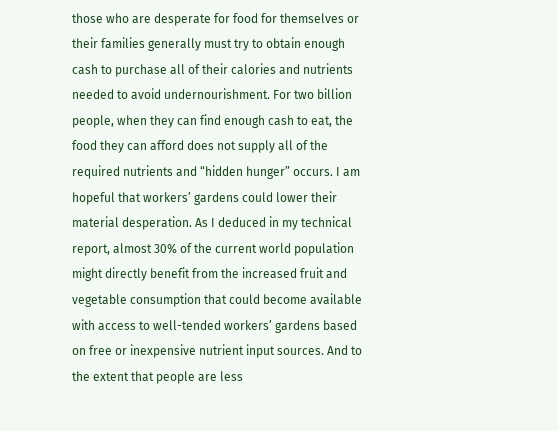those who are desperate for food for themselves or their families generally must try to obtain enough cash to purchase all of their calories and nutrients needed to avoid undernourishment. For two billion people, when they can find enough cash to eat, the food they can afford does not supply all of the required nutrients and “hidden hunger” occurs. I am hopeful that workers’ gardens could lower their material desperation. As I deduced in my technical report, almost 30% of the current world population might directly benefit from the increased fruit and vegetable consumption that could become available with access to well-tended workers’ gardens based on free or inexpensive nutrient input sources. And to the extent that people are less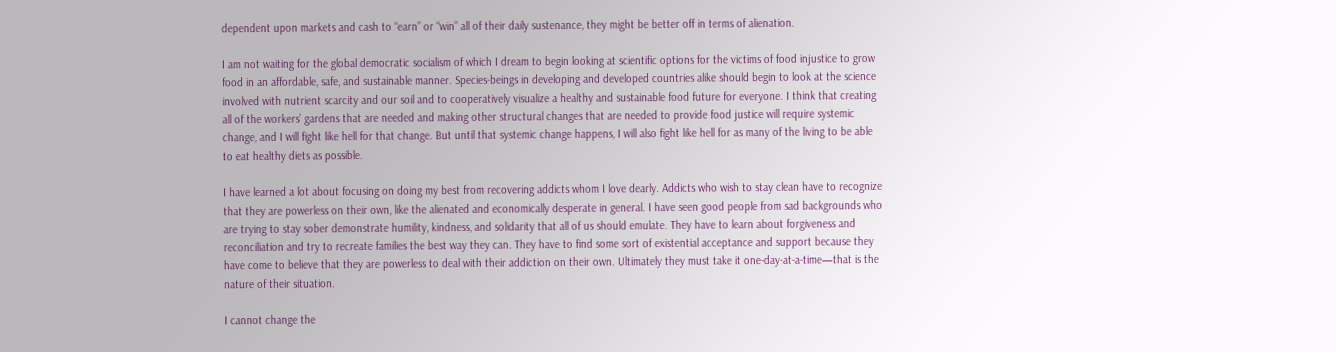dependent upon markets and cash to “earn” or “win” all of their daily sustenance, they might be better off in terms of alienation.

I am not waiting for the global democratic socialism of which I dream to begin looking at scientific options for the victims of food injustice to grow food in an affordable, safe, and sustainable manner. Species-beings in developing and developed countries alike should begin to look at the science involved with nutrient scarcity and our soil and to cooperatively visualize a healthy and sustainable food future for everyone. I think that creating all of the workers’ gardens that are needed and making other structural changes that are needed to provide food justice will require systemic change, and I will fight like hell for that change. But until that systemic change happens, I will also fight like hell for as many of the living to be able to eat healthy diets as possible.

I have learned a lot about focusing on doing my best from recovering addicts whom I love dearly. Addicts who wish to stay clean have to recognize that they are powerless on their own, like the alienated and economically desperate in general. I have seen good people from sad backgrounds who are trying to stay sober demonstrate humility, kindness, and solidarity that all of us should emulate. They have to learn about forgiveness and reconciliation and try to recreate families the best way they can. They have to find some sort of existential acceptance and support because they have come to believe that they are powerless to deal with their addiction on their own. Ultimately they must take it one-day-at-a-time—that is the nature of their situation.

I cannot change the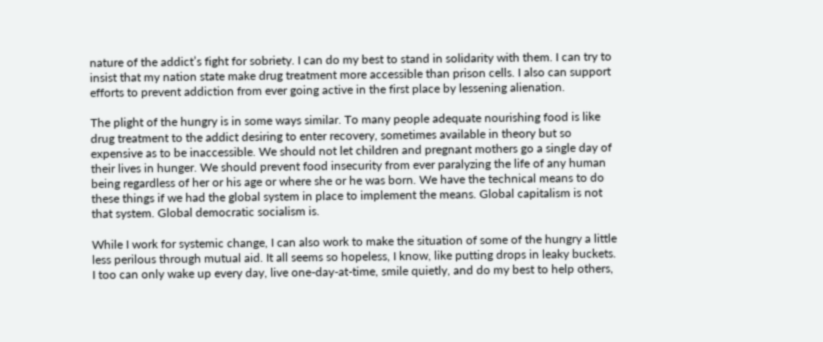nature of the addict’s fight for sobriety. I can do my best to stand in solidarity with them. I can try to insist that my nation state make drug treatment more accessible than prison cells. I also can support efforts to prevent addiction from ever going active in the first place by lessening alienation.

The plight of the hungry is in some ways similar. To many people adequate nourishing food is like drug treatment to the addict desiring to enter recovery, sometimes available in theory but so expensive as to be inaccessible. We should not let children and pregnant mothers go a single day of their lives in hunger. We should prevent food insecurity from ever paralyzing the life of any human being regardless of her or his age or where she or he was born. We have the technical means to do these things if we had the global system in place to implement the means. Global capitalism is not that system. Global democratic socialism is.

While I work for systemic change, I can also work to make the situation of some of the hungry a little less perilous through mutual aid. It all seems so hopeless, I know, like putting drops in leaky buckets. I too can only wake up every day, live one-day-at-time, smile quietly, and do my best to help others,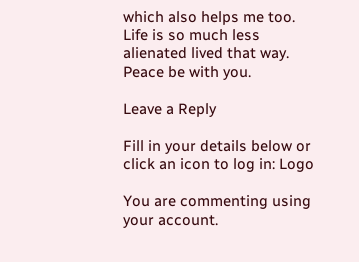which also helps me too. Life is so much less alienated lived that way. Peace be with you.

Leave a Reply

Fill in your details below or click an icon to log in: Logo

You are commenting using your account.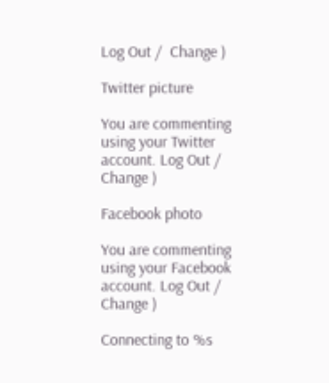Log Out /  Change )

Twitter picture

You are commenting using your Twitter account. Log Out /  Change )

Facebook photo

You are commenting using your Facebook account. Log Out /  Change )

Connecting to %s